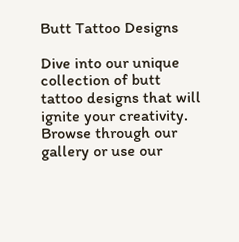Butt Tattoo Designs

Dive into our unique collection of butt tattoo designs that will ignite your creativity. Browse through our gallery or use our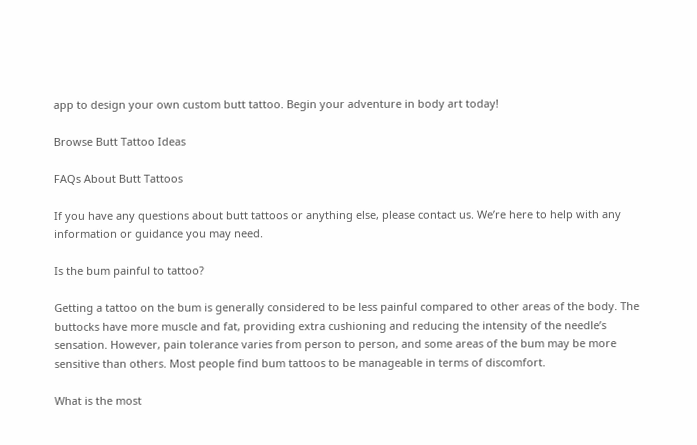app to design your own custom butt tattoo. Begin your adventure in body art today!

Browse Butt Tattoo Ideas

FAQs About Butt Tattoos

If you have any questions about butt tattoos or anything else, please contact us. We’re here to help with any information or guidance you may need.

Is the bum painful to tattoo?

Getting a tattoo on the bum is generally considered to be less painful compared to other areas of the body. The buttocks have more muscle and fat, providing extra cushioning and reducing the intensity of the needle’s sensation. However, pain tolerance varies from person to person, and some areas of the bum may be more sensitive than others. Most people find bum tattoos to be manageable in terms of discomfort.

What is the most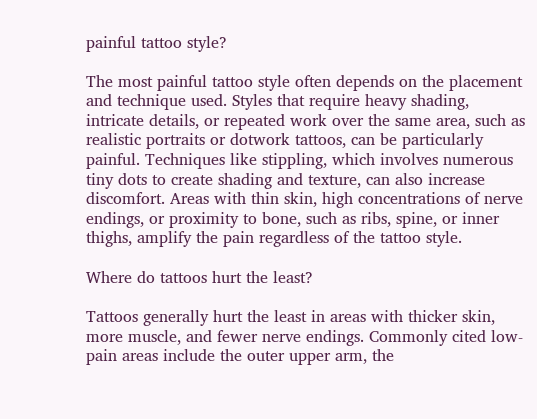painful tattoo style?

The most painful tattoo style often depends on the placement and technique used. Styles that require heavy shading, intricate details, or repeated work over the same area, such as realistic portraits or dotwork tattoos, can be particularly painful. Techniques like stippling, which involves numerous tiny dots to create shading and texture, can also increase discomfort. Areas with thin skin, high concentrations of nerve endings, or proximity to bone, such as ribs, spine, or inner thighs, amplify the pain regardless of the tattoo style.

Where do tattoos hurt the least?

Tattoos generally hurt the least in areas with thicker skin, more muscle, and fewer nerve endings. Commonly cited low-pain areas include the outer upper arm, the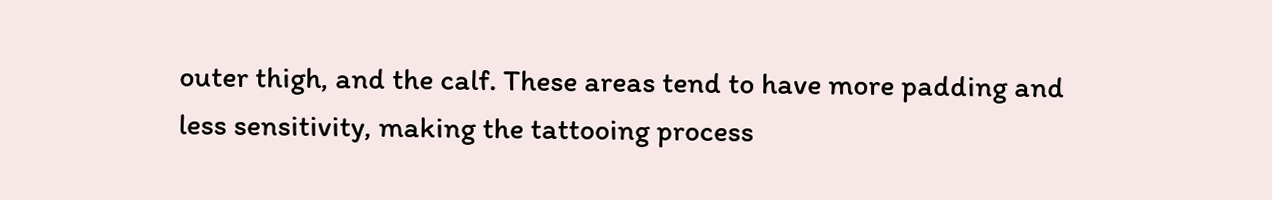outer thigh, and the calf. These areas tend to have more padding and less sensitivity, making the tattooing process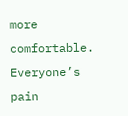more comfortable. Everyone’s pain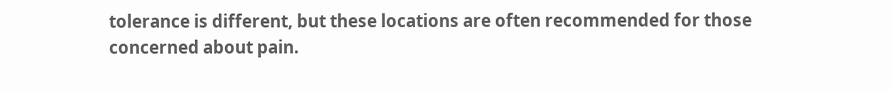tolerance is different, but these locations are often recommended for those concerned about pain.